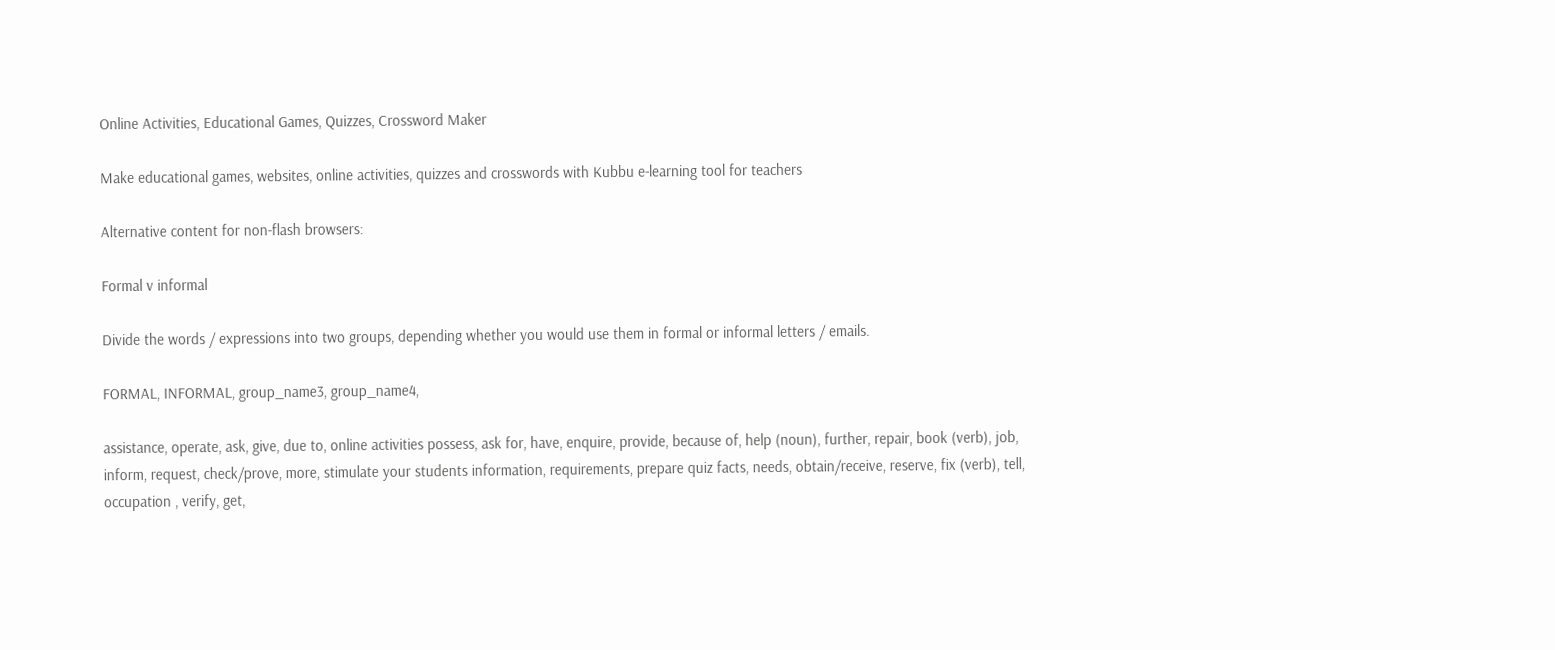Online Activities, Educational Games, Quizzes, Crossword Maker

Make educational games, websites, online activities, quizzes and crosswords with Kubbu e-learning tool for teachers

Alternative content for non-flash browsers:

Formal v informal

Divide the words / expressions into two groups, depending whether you would use them in formal or informal letters / emails.

FORMAL, INFORMAL, group_name3, group_name4,

assistance, operate, ask, give, due to, online activities possess, ask for, have, enquire, provide, because of, help (noun), further, repair, book (verb), job, inform, request, check/prove, more, stimulate your students information, requirements, prepare quiz facts, needs, obtain/receive, reserve, fix (verb), tell, occupation , verify, get,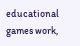educational games work,